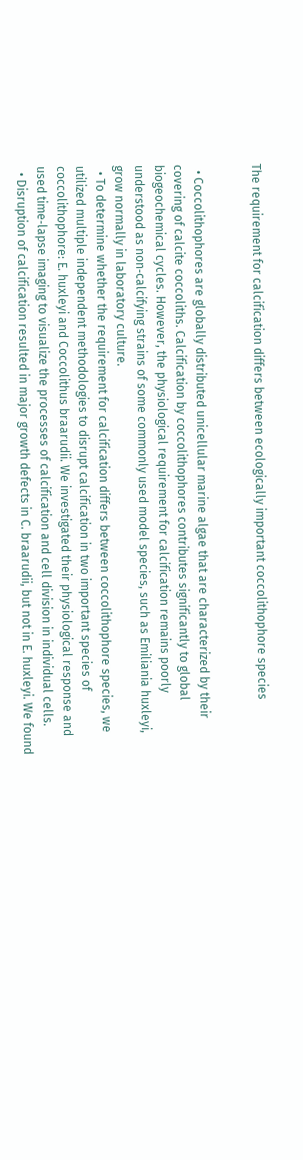The requirement for calcification differs between ecologically important coccolithophore species


  • Coccolithophores are globally distributed unicellular marine algae that are characterized by their covering of calcite coccoliths. Calcification by coccolithophores contributes significantly to global biogeochemical cycles. However, the physiological requirement for calcification remains poorly understood as non‐calcifying strains of some commonly used model species, such as Emiliania huxleyi, grow normally in laboratory culture.
  • To determine whether the requirement for calcification differs between coccolithophore species, we utilized multiple independent methodologies to disrupt calcification in two important species of coccolithophore: E. huxleyi and Coccolithus braarudii. We investigated their physiological response and used time‐lapse imaging to visualize the processes of calcification and cell division in individual cells.
  • Disruption of calcification resulted in major growth defects in C. braarudii, but not in E. huxleyi. We found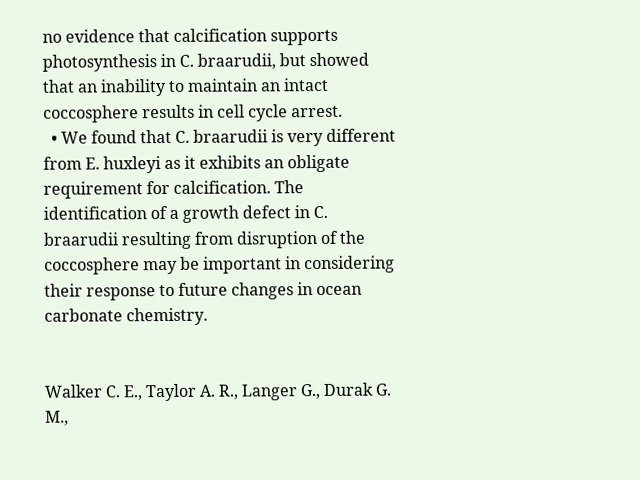no evidence that calcification supports photosynthesis in C. braarudii, but showed that an inability to maintain an intact coccosphere results in cell cycle arrest.
  • We found that C. braarudii is very different from E. huxleyi as it exhibits an obligate requirement for calcification. The identification of a growth defect in C. braarudii resulting from disruption of the coccosphere may be important in considering their response to future changes in ocean carbonate chemistry.


Walker C. E., Taylor A. R., Langer G., Durak G. M.,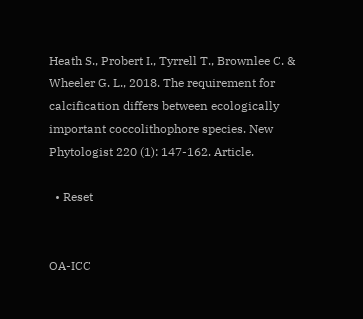Heath S., Probert I., Tyrrell T., Brownlee C. & Wheeler G. L., 2018. The requirement for calcification differs between ecologically important coccolithophore species. New Phytologist 220 (1): 147-162. Article.

  • Reset


OA-ICC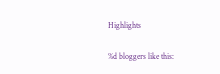Highlights

%d bloggers like this: